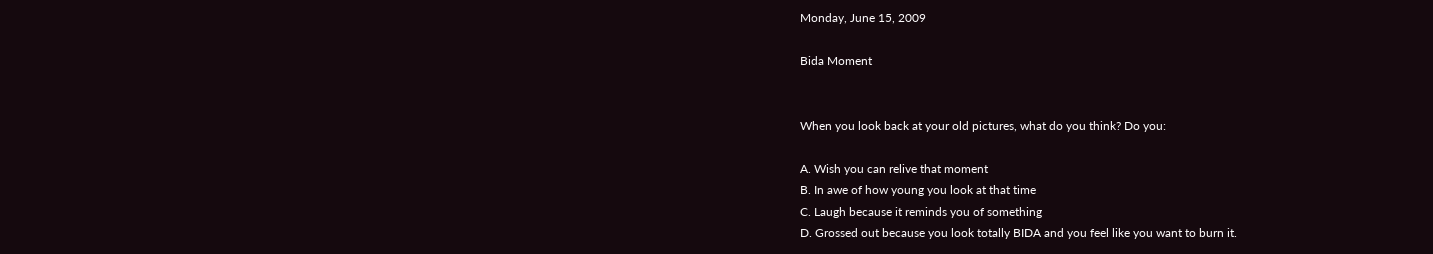Monday, June 15, 2009

Bida Moment


When you look back at your old pictures, what do you think? Do you:

A. Wish you can relive that moment
B. In awe of how young you look at that time
C. Laugh because it reminds you of something
D. Grossed out because you look totally BIDA and you feel like you want to burn it.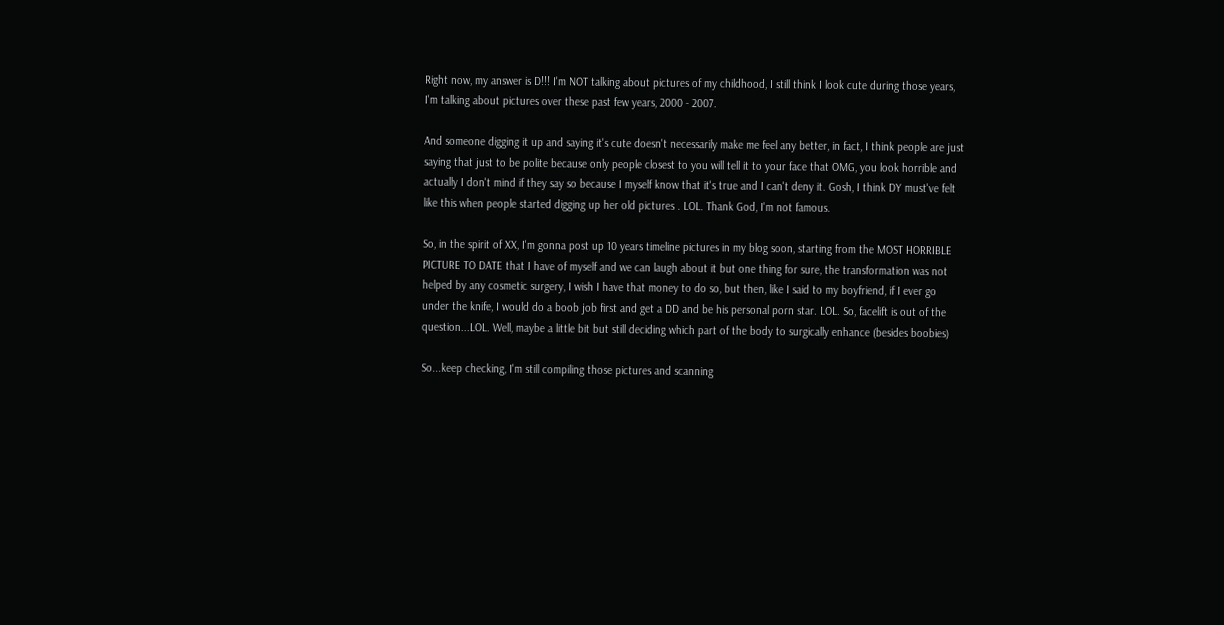Right now, my answer is D!!! I'm NOT talking about pictures of my childhood, I still think I look cute during those years, I'm talking about pictures over these past few years, 2000 - 2007.

And someone digging it up and saying it's cute doesn't necessarily make me feel any better, in fact, I think people are just saying that just to be polite because only people closest to you will tell it to your face that OMG, you look horrible and actually I don't mind if they say so because I myself know that it's true and I can't deny it. Gosh, I think DY must've felt like this when people started digging up her old pictures . LOL. Thank God, I'm not famous.

So, in the spirit of XX, I'm gonna post up 10 years timeline pictures in my blog soon, starting from the MOST HORRIBLE PICTURE TO DATE that I have of myself and we can laugh about it but one thing for sure, the transformation was not helped by any cosmetic surgery, I wish I have that money to do so, but then, like I said to my boyfriend, if I ever go under the knife, I would do a boob job first and get a DD and be his personal porn star. LOL. So, facelift is out of the question...LOL. Well, maybe a little bit but still deciding which part of the body to surgically enhance (besides boobies)

So...keep checking, I'm still compiling those pictures and scanning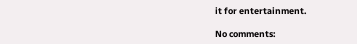it for entertainment.

No comments: